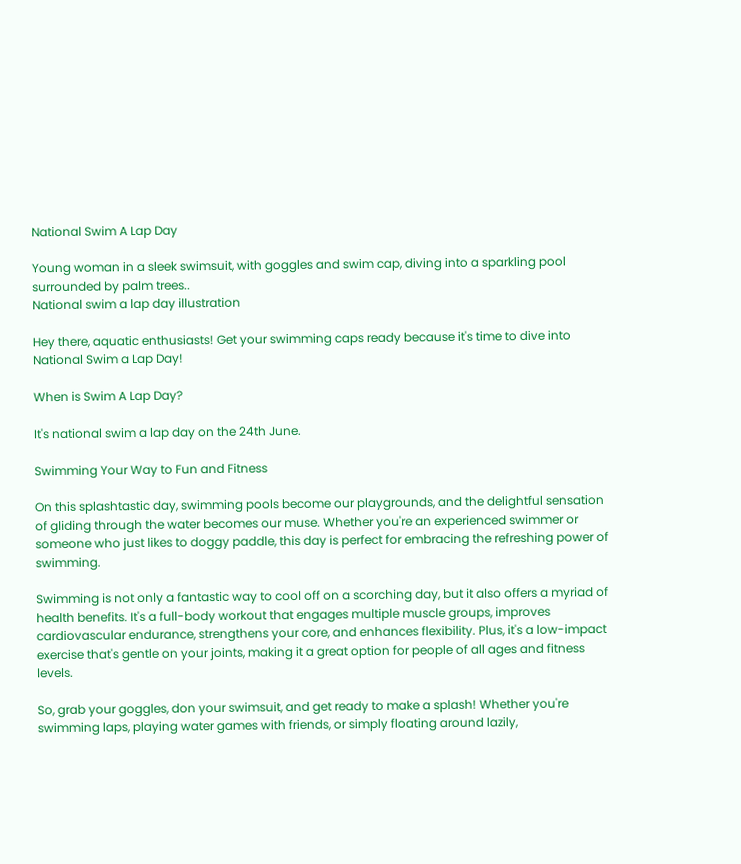National Swim A Lap Day

Young woman in a sleek swimsuit, with goggles and swim cap, diving into a sparkling pool surrounded by palm trees..
National swim a lap day illustration

Hey there, aquatic enthusiasts! Get your swimming caps ready because it's time to dive into National Swim a Lap Day!

When is Swim A Lap Day?

It's national swim a lap day on the 24th June.

Swimming Your Way to Fun and Fitness

On this splashtastic day, swimming pools become our playgrounds, and the delightful sensation of gliding through the water becomes our muse. Whether you're an experienced swimmer or someone who just likes to doggy paddle, this day is perfect for embracing the refreshing power of swimming.

Swimming is not only a fantastic way to cool off on a scorching day, but it also offers a myriad of health benefits. It's a full-body workout that engages multiple muscle groups, improves cardiovascular endurance, strengthens your core, and enhances flexibility. Plus, it's a low-impact exercise that's gentle on your joints, making it a great option for people of all ages and fitness levels.

So, grab your goggles, don your swimsuit, and get ready to make a splash! Whether you're swimming laps, playing water games with friends, or simply floating around lazily,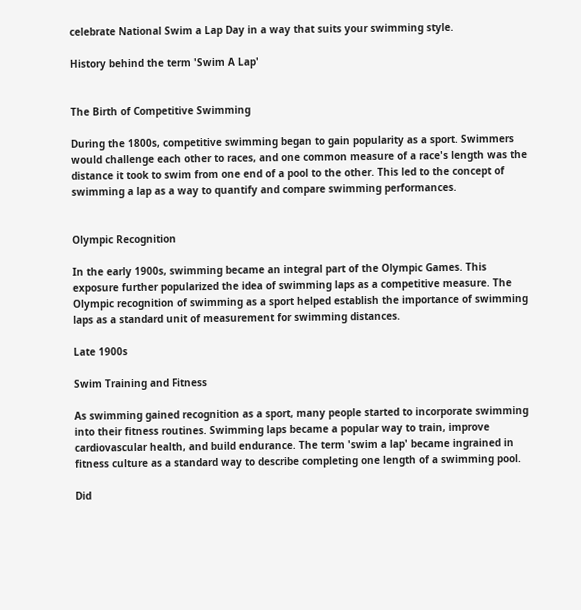celebrate National Swim a Lap Day in a way that suits your swimming style.

History behind the term 'Swim A Lap'


The Birth of Competitive Swimming

During the 1800s, competitive swimming began to gain popularity as a sport. Swimmers would challenge each other to races, and one common measure of a race's length was the distance it took to swim from one end of a pool to the other. This led to the concept of swimming a lap as a way to quantify and compare swimming performances.


Olympic Recognition

In the early 1900s, swimming became an integral part of the Olympic Games. This exposure further popularized the idea of swimming laps as a competitive measure. The Olympic recognition of swimming as a sport helped establish the importance of swimming laps as a standard unit of measurement for swimming distances.

Late 1900s

Swim Training and Fitness

As swimming gained recognition as a sport, many people started to incorporate swimming into their fitness routines. Swimming laps became a popular way to train, improve cardiovascular health, and build endurance. The term 'swim a lap' became ingrained in fitness culture as a standard way to describe completing one length of a swimming pool.

Did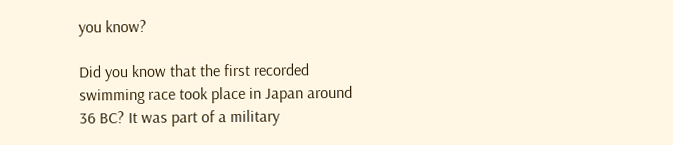you know?

Did you know that the first recorded swimming race took place in Japan around 36 BC? It was part of a military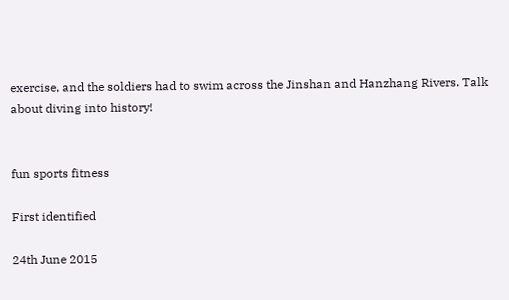exercise, and the soldiers had to swim across the Jinshan and Hanzhang Rivers. Talk about diving into history!


fun sports fitness

First identified

24th June 2015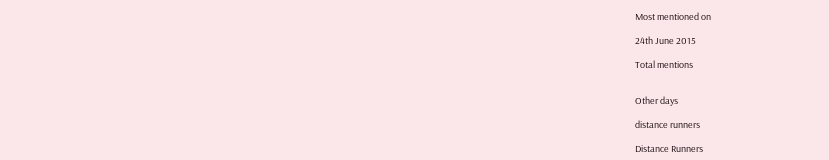Most mentioned on

24th June 2015

Total mentions


Other days

distance runners

Distance Runners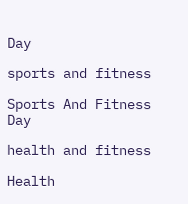Day

sports and fitness

Sports And Fitness Day

health and fitness

Health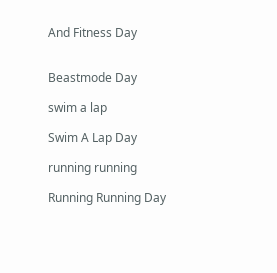And Fitness Day


Beastmode Day

swim a lap

Swim A Lap Day

running running

Running Running Day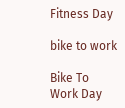Fitness Day

bike to work

Bike To Work Day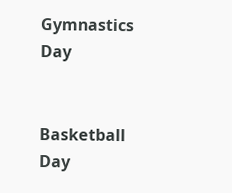Gymnastics Day


Basketball Day